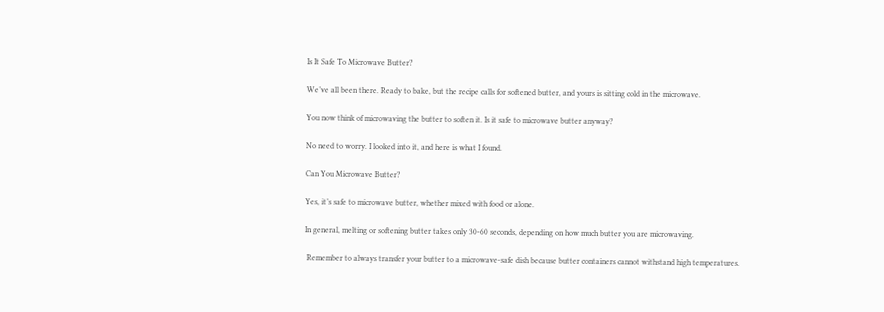Is It Safe To Microwave Butter?

We’ve all been there. Ready to bake, but the recipe calls for softened butter, and yours is sitting cold in the microwave.

You now think of microwaving the butter to soften it. Is it safe to microwave butter anyway?

No need to worry. I looked into it, and here is what I found.

Can You Microwave Butter?

Yes, it’s safe to microwave butter, whether mixed with food or alone.

In general, melting or softening butter takes only 30-60 seconds, depending on how much butter you are microwaving.

 Remember to always transfer your butter to a microwave-safe dish because butter containers cannot withstand high temperatures.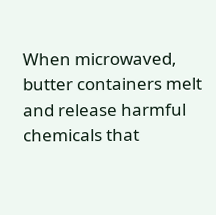When microwaved, butter containers melt and release harmful chemicals that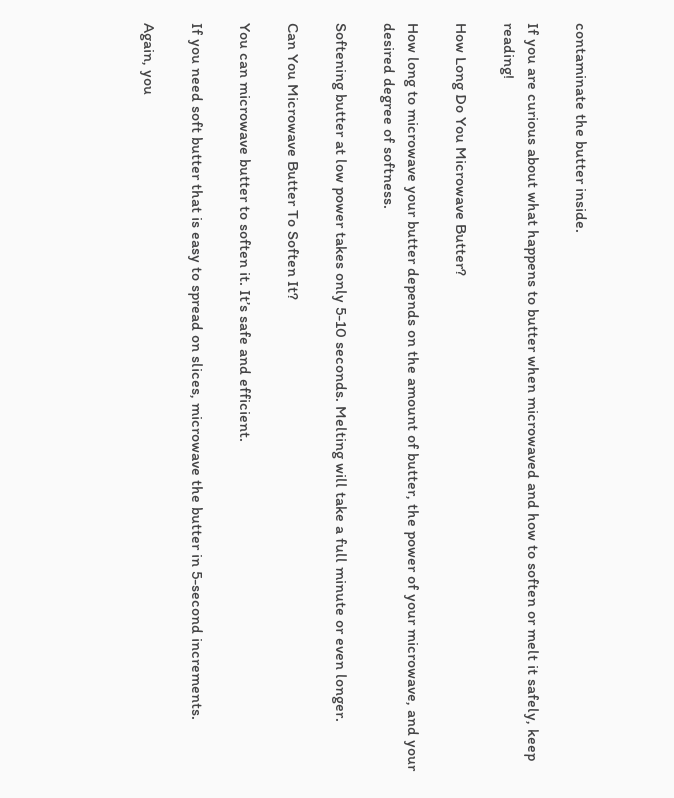contaminate the butter inside.

If you are curious about what happens to butter when microwaved and how to soften or melt it safely, keep reading!

How Long Do You Microwave Butter?

How long to microwave your butter depends on the amount of butter, the power of your microwave, and your desired degree of softness.

Softening butter at low power takes only 5-10 seconds. Melting will take a full minute or even longer.

Can You Microwave Butter To Soften It?

You can microwave butter to soften it. It’s safe and efficient.

If you need soft butter that is easy to spread on slices, microwave the butter in 5-second increments.

Again, you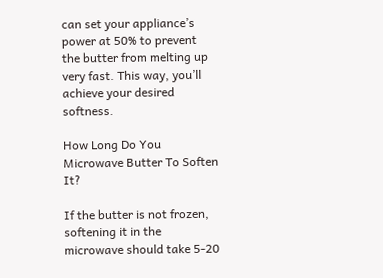can set your appliance’s power at 50% to prevent the butter from melting up very fast. This way, you’ll achieve your desired softness.

How Long Do You Microwave Butter To Soften It?

If the butter is not frozen, softening it in the microwave should take 5-20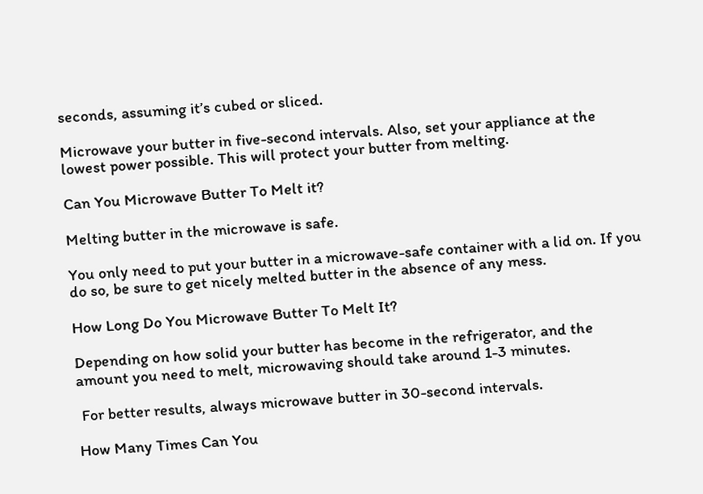seconds, assuming it’s cubed or sliced.

Microwave your butter in five-second intervals. Also, set your appliance at the lowest power possible. This will protect your butter from melting.

Can You Microwave Butter To Melt it?

Melting butter in the microwave is safe.

You only need to put your butter in a microwave-safe container with a lid on. If you do so, be sure to get nicely melted butter in the absence of any mess.

How Long Do You Microwave Butter To Melt It?

Depending on how solid your butter has become in the refrigerator, and the amount you need to melt, microwaving should take around 1-3 minutes.

 For better results, always microwave butter in 30-second intervals.

How Many Times Can You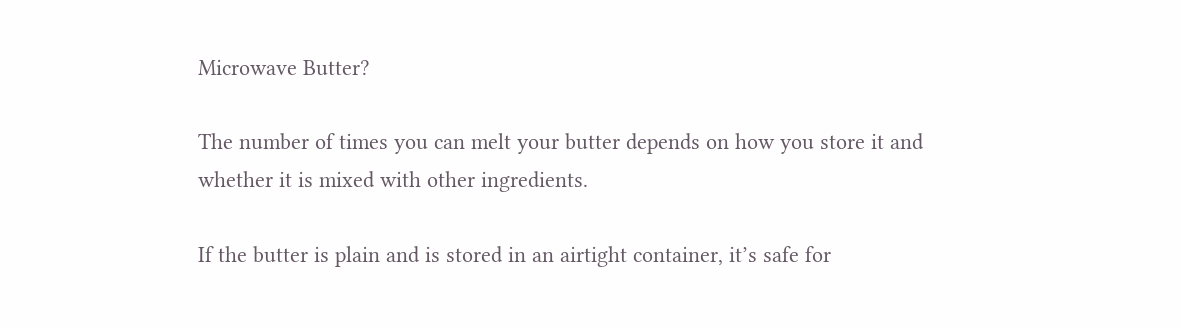Microwave Butter?

The number of times you can melt your butter depends on how you store it and whether it is mixed with other ingredients.

If the butter is plain and is stored in an airtight container, it’s safe for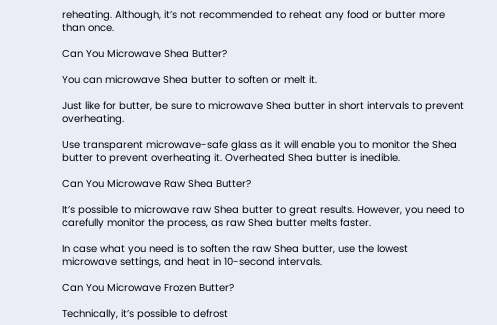reheating. Although, it’s not recommended to reheat any food or butter more than once.

Can You Microwave Shea Butter?

You can microwave Shea butter to soften or melt it.

Just like for butter, be sure to microwave Shea butter in short intervals to prevent overheating.

Use transparent microwave-safe glass as it will enable you to monitor the Shea butter to prevent overheating it. Overheated Shea butter is inedible.

Can You Microwave Raw Shea Butter?

It’s possible to microwave raw Shea butter to great results. However, you need to carefully monitor the process, as raw Shea butter melts faster.

In case what you need is to soften the raw Shea butter, use the lowest microwave settings, and heat in 10-second intervals.

Can You Microwave Frozen Butter?

Technically, it’s possible to defrost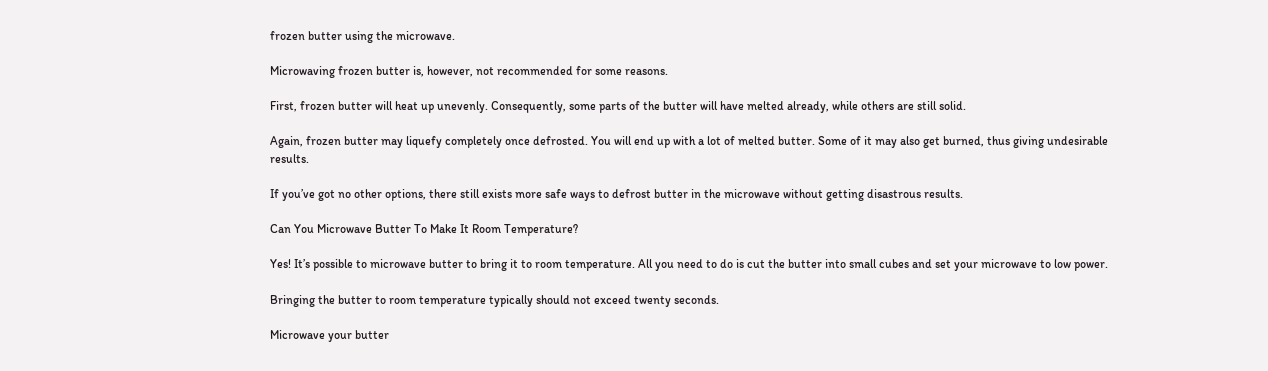frozen butter using the microwave.

Microwaving frozen butter is, however, not recommended for some reasons.

First, frozen butter will heat up unevenly. Consequently, some parts of the butter will have melted already, while others are still solid.

Again, frozen butter may liquefy completely once defrosted. You will end up with a lot of melted butter. Some of it may also get burned, thus giving undesirable results.

If you’ve got no other options, there still exists more safe ways to defrost butter in the microwave without getting disastrous results.

Can You Microwave Butter To Make It Room Temperature?

Yes! It’s possible to microwave butter to bring it to room temperature. All you need to do is cut the butter into small cubes and set your microwave to low power.

Bringing the butter to room temperature typically should not exceed twenty seconds.

Microwave your butter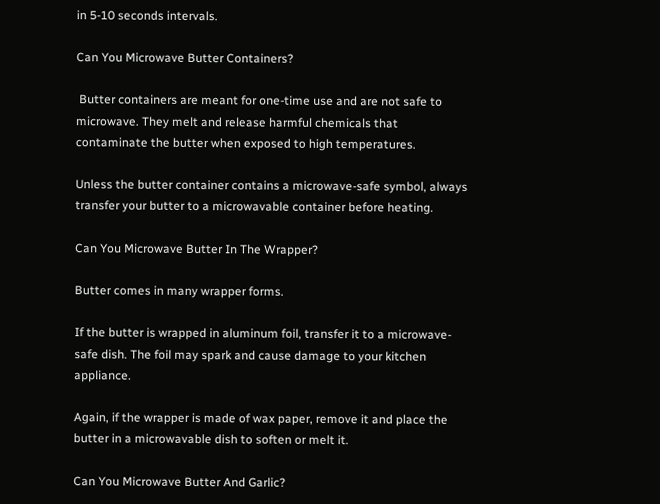in 5-10 seconds intervals.

Can You Microwave Butter Containers?

 Butter containers are meant for one-time use and are not safe to microwave. They melt and release harmful chemicals that contaminate the butter when exposed to high temperatures.

Unless the butter container contains a microwave-safe symbol, always transfer your butter to a microwavable container before heating.

Can You Microwave Butter In The Wrapper?

Butter comes in many wrapper forms.

If the butter is wrapped in aluminum foil, transfer it to a microwave-safe dish. The foil may spark and cause damage to your kitchen appliance.

Again, if the wrapper is made of wax paper, remove it and place the butter in a microwavable dish to soften or melt it.

Can You Microwave Butter And Garlic?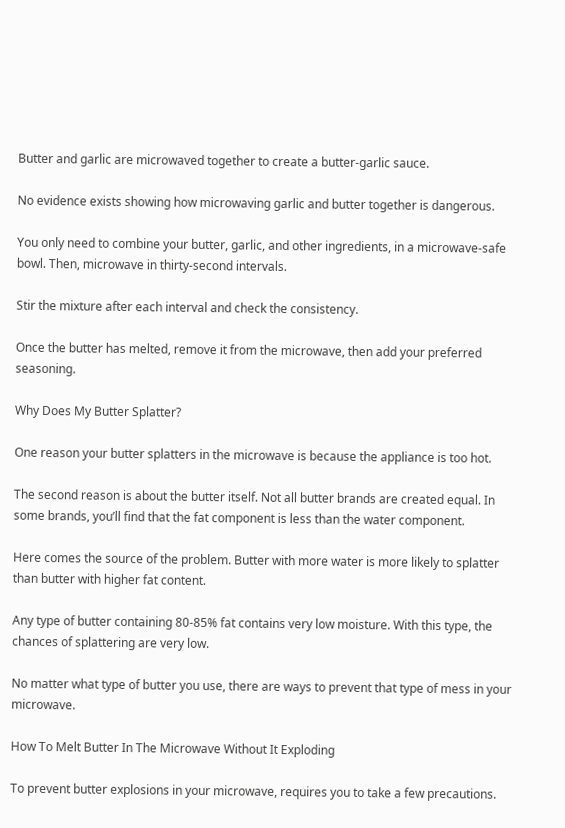Butter and garlic are microwaved together to create a butter-garlic sauce.

No evidence exists showing how microwaving garlic and butter together is dangerous.

You only need to combine your butter, garlic, and other ingredients, in a microwave-safe bowl. Then, microwave in thirty-second intervals.

Stir the mixture after each interval and check the consistency.

Once the butter has melted, remove it from the microwave, then add your preferred seasoning.

Why Does My Butter Splatter?

One reason your butter splatters in the microwave is because the appliance is too hot.

The second reason is about the butter itself. Not all butter brands are created equal. In some brands, you’ll find that the fat component is less than the water component.

Here comes the source of the problem. Butter with more water is more likely to splatter than butter with higher fat content.

Any type of butter containing 80-85% fat contains very low moisture. With this type, the chances of splattering are very low.

No matter what type of butter you use, there are ways to prevent that type of mess in your microwave.

How To Melt Butter In The Microwave Without It Exploding

To prevent butter explosions in your microwave, requires you to take a few precautions.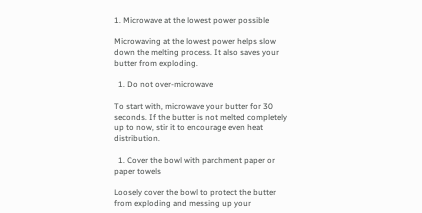1. Microwave at the lowest power possible

Microwaving at the lowest power helps slow down the melting process. It also saves your butter from exploding.

  1. Do not over-microwave

To start with, microwave your butter for 30 seconds. If the butter is not melted completely up to now, stir it to encourage even heat distribution.

  1. Cover the bowl with parchment paper or paper towels

Loosely cover the bowl to protect the butter from exploding and messing up your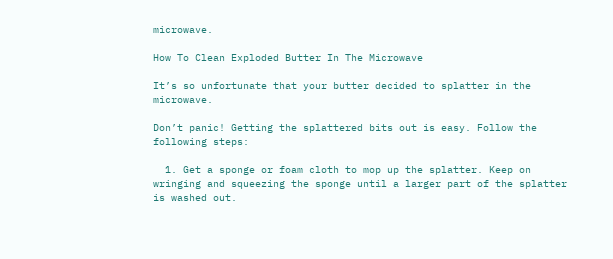microwave.

How To Clean Exploded Butter In The Microwave

It’s so unfortunate that your butter decided to splatter in the microwave.

Don’t panic! Getting the splattered bits out is easy. Follow the following steps:

  1. Get a sponge or foam cloth to mop up the splatter. Keep on wringing and squeezing the sponge until a larger part of the splatter is washed out.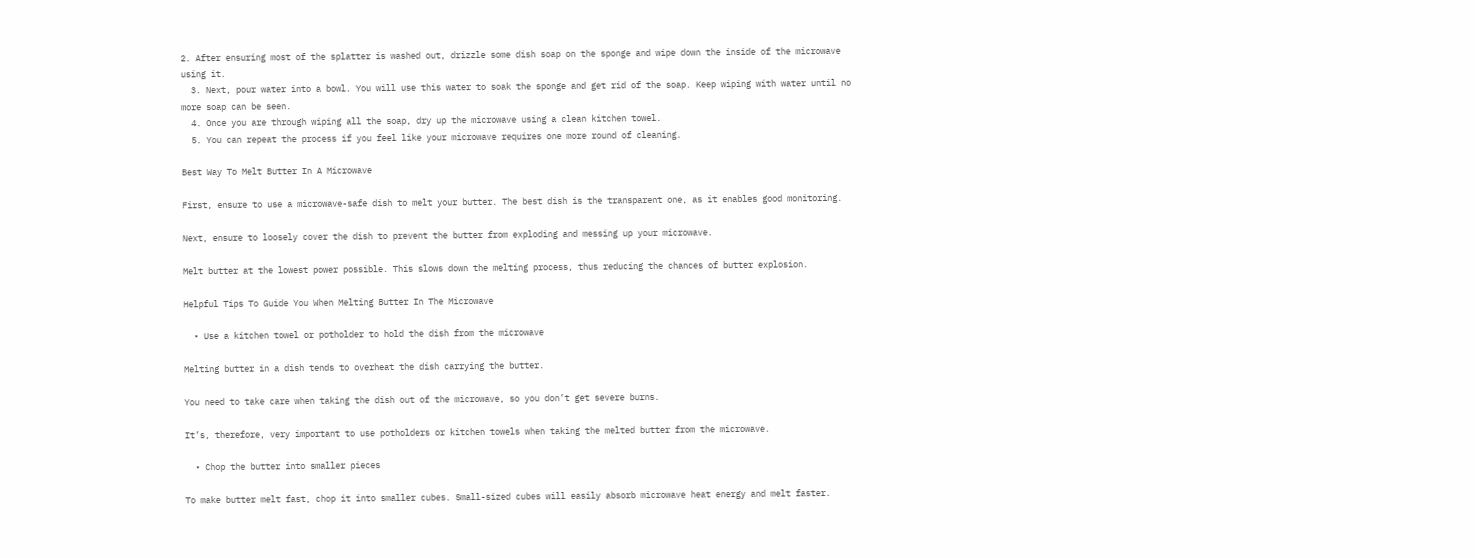2. After ensuring most of the splatter is washed out, drizzle some dish soap on the sponge and wipe down the inside of the microwave using it.
  3. Next, pour water into a bowl. You will use this water to soak the sponge and get rid of the soap. Keep wiping with water until no more soap can be seen.
  4. Once you are through wiping all the soap, dry up the microwave using a clean kitchen towel.
  5. You can repeat the process if you feel like your microwave requires one more round of cleaning.

Best Way To Melt Butter In A Microwave

First, ensure to use a microwave-safe dish to melt your butter. The best dish is the transparent one, as it enables good monitoring.

Next, ensure to loosely cover the dish to prevent the butter from exploding and messing up your microwave.

Melt butter at the lowest power possible. This slows down the melting process, thus reducing the chances of butter explosion.

Helpful Tips To Guide You When Melting Butter In The Microwave

  • Use a kitchen towel or potholder to hold the dish from the microwave

Melting butter in a dish tends to overheat the dish carrying the butter.

You need to take care when taking the dish out of the microwave, so you don’t get severe burns.

It’s, therefore, very important to use potholders or kitchen towels when taking the melted butter from the microwave.

  • Chop the butter into smaller pieces

To make butter melt fast, chop it into smaller cubes. Small-sized cubes will easily absorb microwave heat energy and melt faster.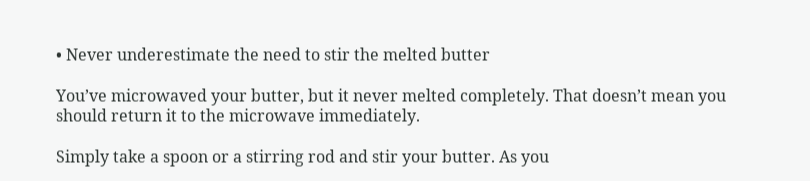• Never underestimate the need to stir the melted butter

You’ve microwaved your butter, but it never melted completely. That doesn’t mean you should return it to the microwave immediately.

Simply take a spoon or a stirring rod and stir your butter. As you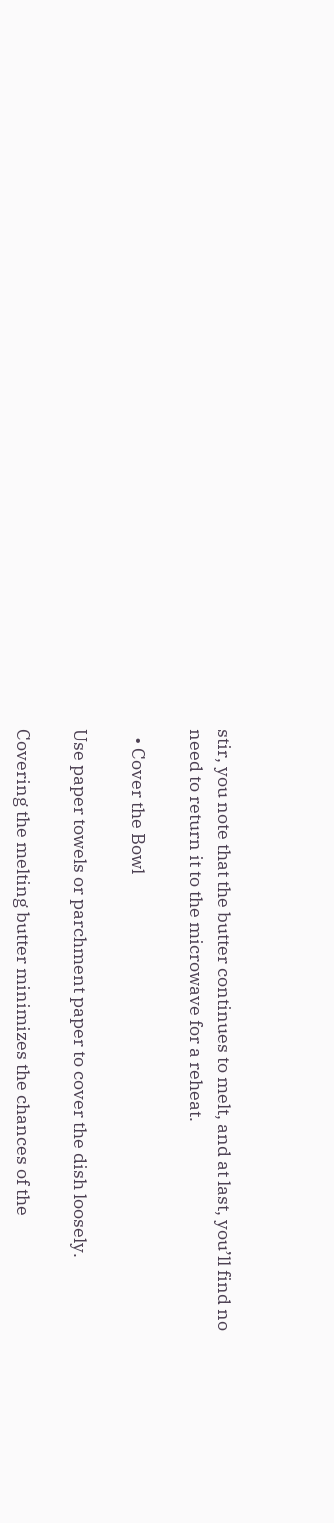stir, you note that the butter continues to melt, and at last, you’ll find no need to return it to the microwave for a reheat.

  • Cover the Bowl

Use paper towels or parchment paper to cover the dish loosely.

Covering the melting butter minimizes the chances of the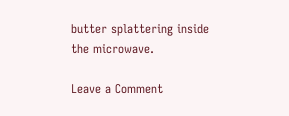butter splattering inside the microwave.

Leave a Comment